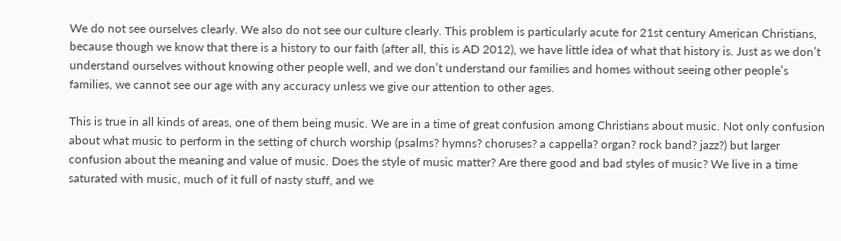We do not see ourselves clearly. We also do not see our culture clearly. This problem is particularly acute for 21st century American Christians, because though we know that there is a history to our faith (after all, this is AD 2012), we have little idea of what that history is. Just as we don’t understand ourselves without knowing other people well, and we don’t understand our families and homes without seeing other people’s families, we cannot see our age with any accuracy unless we give our attention to other ages.

This is true in all kinds of areas, one of them being music. We are in a time of great confusion among Christians about music. Not only confusion about what music to perform in the setting of church worship (psalms? hymns? choruses? a cappella? organ? rock band? jazz?) but larger confusion about the meaning and value of music. Does the style of music matter? Are there good and bad styles of music? We live in a time saturated with music, much of it full of nasty stuff, and we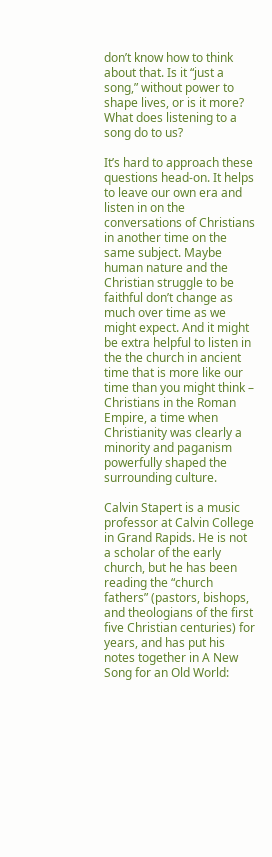don’t know how to think about that. Is it “just a song,” without power to shape lives, or is it more? What does listening to a song do to us?

It’s hard to approach these questions head-on. It helps to leave our own era and listen in on the conversations of Christians in another time on the same subject. Maybe human nature and the Christian struggle to be faithful don’t change as much over time as we might expect. And it might be extra helpful to listen in the the church in ancient time that is more like our time than you might think – Christians in the Roman Empire, a time when Christianity was clearly a minority and paganism powerfully shaped the surrounding culture.

Calvin Stapert is a music professor at Calvin College in Grand Rapids. He is not a scholar of the early church, but he has been reading the “church fathers” (pastors, bishops, and theologians of the first five Christian centuries) for years, and has put his notes together in A New Song for an Old World: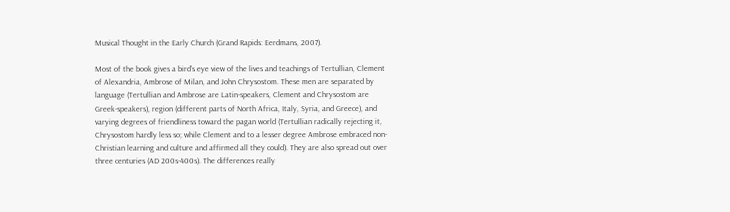Musical Thought in the Early Church (Grand Rapids: Eerdmans, 2007).

Most of the book gives a bird’s eye view of the lives and teachings of Tertullian, Clement of Alexandria, Ambrose of Milan, and John Chrysostom. These men are separated by language (Tertullian and Ambrose are Latin-speakers, Clement and Chrysostom are Greek-speakers), region (different parts of North Africa, Italy, Syria, and Greece), and varying degrees of friendliness toward the pagan world (Tertullian radically rejecting it, Chrysostom hardly less so; while Clement and to a lesser degree Ambrose embraced non-Christian learning and culture and affirmed all they could). They are also spread out over three centuries (AD 200s-400s). The differences really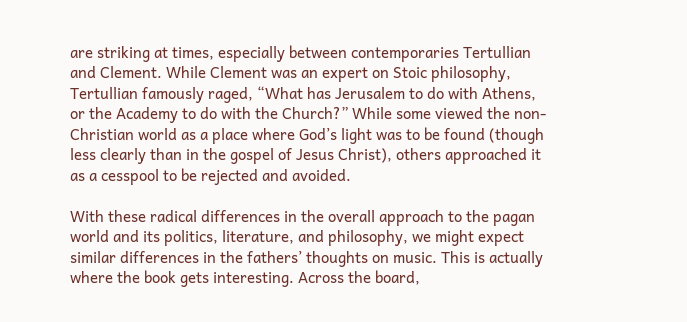are striking at times, especially between contemporaries Tertullian and Clement. While Clement was an expert on Stoic philosophy, Tertullian famously raged, “What has Jerusalem to do with Athens, or the Academy to do with the Church?” While some viewed the non-Christian world as a place where God’s light was to be found (though less clearly than in the gospel of Jesus Christ), others approached it as a cesspool to be rejected and avoided.

With these radical differences in the overall approach to the pagan world and its politics, literature, and philosophy, we might expect similar differences in the fathers’ thoughts on music. This is actually where the book gets interesting. Across the board,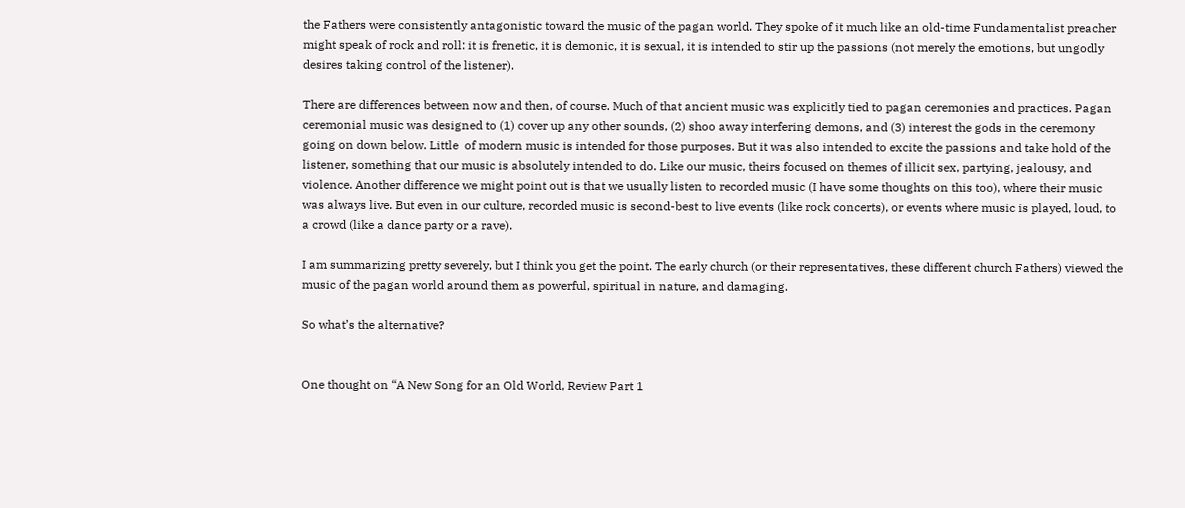the Fathers were consistently antagonistic toward the music of the pagan world. They spoke of it much like an old-time Fundamentalist preacher might speak of rock and roll: it is frenetic, it is demonic, it is sexual, it is intended to stir up the passions (not merely the emotions, but ungodly desires taking control of the listener).

There are differences between now and then, of course. Much of that ancient music was explicitly tied to pagan ceremonies and practices. Pagan ceremonial music was designed to (1) cover up any other sounds, (2) shoo away interfering demons, and (3) interest the gods in the ceremony going on down below. Little  of modern music is intended for those purposes. But it was also intended to excite the passions and take hold of the listener, something that our music is absolutely intended to do. Like our music, theirs focused on themes of illicit sex, partying, jealousy, and violence. Another difference we might point out is that we usually listen to recorded music (I have some thoughts on this too), where their music was always live. But even in our culture, recorded music is second-best to live events (like rock concerts), or events where music is played, loud, to a crowd (like a dance party or a rave).

I am summarizing pretty severely, but I think you get the point. The early church (or their representatives, these different church Fathers) viewed the music of the pagan world around them as powerful, spiritual in nature, and damaging.

So what’s the alternative?


One thought on “A New Song for an Old World, Review Part 1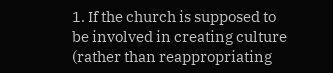1. If the church is supposed to be involved in creating culture (rather than reappropriating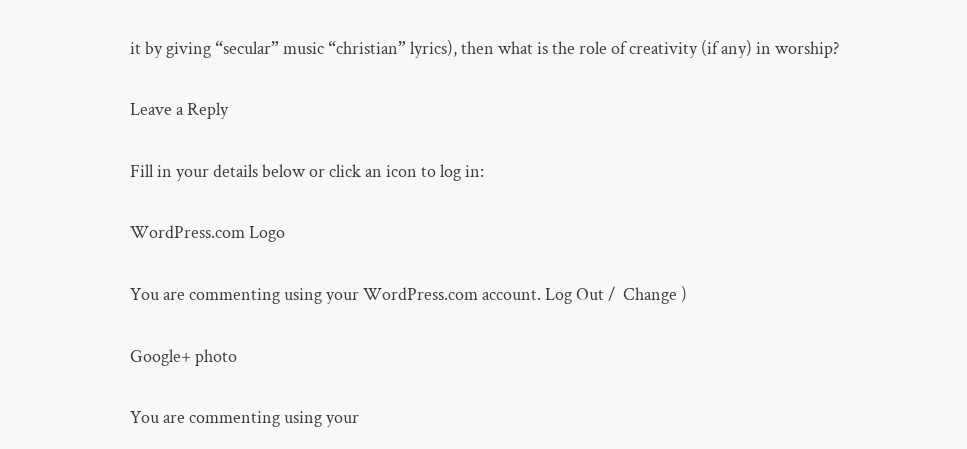it by giving “secular” music “christian” lyrics), then what is the role of creativity (if any) in worship?

Leave a Reply

Fill in your details below or click an icon to log in:

WordPress.com Logo

You are commenting using your WordPress.com account. Log Out /  Change )

Google+ photo

You are commenting using your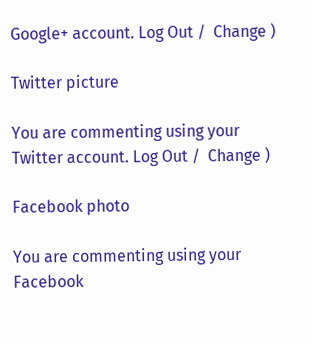Google+ account. Log Out /  Change )

Twitter picture

You are commenting using your Twitter account. Log Out /  Change )

Facebook photo

You are commenting using your Facebook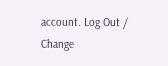account. Log Out /  Change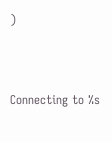)


Connecting to %s